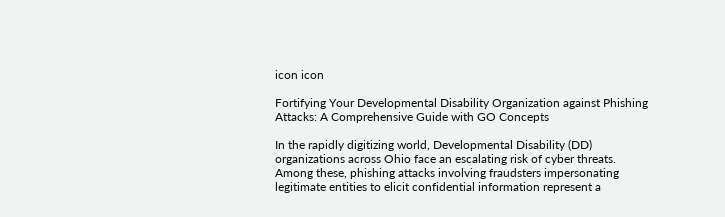icon icon

Fortifying Your Developmental Disability Organization against Phishing Attacks: A Comprehensive Guide with GO Concepts

In the rapidly digitizing world, Developmental Disability (DD) organizations across Ohio face an escalating risk of cyber threats. Among these, phishing attacks involving fraudsters impersonating legitimate entities to elicit confidential information represent a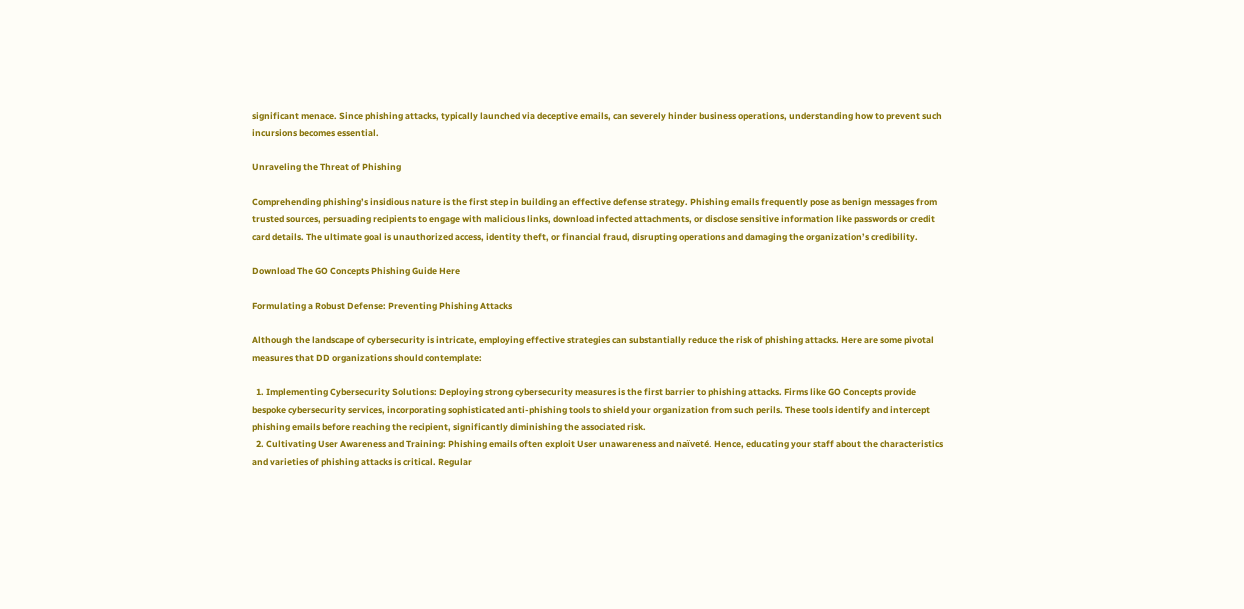significant menace. Since phishing attacks, typically launched via deceptive emails, can severely hinder business operations, understanding how to prevent such incursions becomes essential.

Unraveling the Threat of Phishing

Comprehending phishing’s insidious nature is the first step in building an effective defense strategy. Phishing emails frequently pose as benign messages from trusted sources, persuading recipients to engage with malicious links, download infected attachments, or disclose sensitive information like passwords or credit card details. The ultimate goal is unauthorized access, identity theft, or financial fraud, disrupting operations and damaging the organization’s credibility.

Download The GO Concepts Phishing Guide Here

Formulating a Robust Defense: Preventing Phishing Attacks

Although the landscape of cybersecurity is intricate, employing effective strategies can substantially reduce the risk of phishing attacks. Here are some pivotal measures that DD organizations should contemplate:

  1. Implementing Cybersecurity Solutions: Deploying strong cybersecurity measures is the first barrier to phishing attacks. Firms like GO Concepts provide bespoke cybersecurity services, incorporating sophisticated anti-phishing tools to shield your organization from such perils. These tools identify and intercept phishing emails before reaching the recipient, significantly diminishing the associated risk.
  2. Cultivating User Awareness and Training: Phishing emails often exploit User unawareness and naïveté. Hence, educating your staff about the characteristics and varieties of phishing attacks is critical. Regular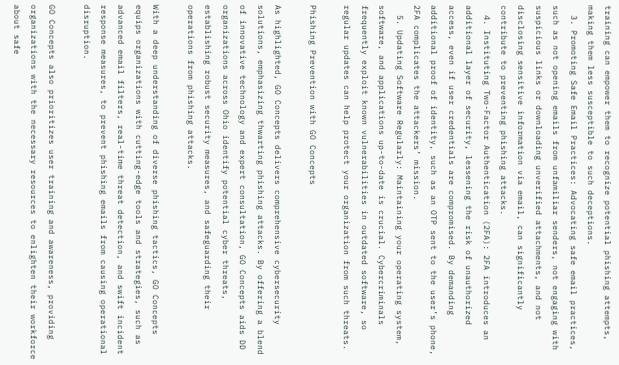training can empower them to recognize potential phishing attempts, making them less susceptible to such deceptions.
  3. Promoting Safe Email Practices: Advocating safe email practices, such as not opening emails from unfamiliar senders, not engaging with suspicious links or downloading unverified attachments, and not disclosing sensitive information via email, can significantly contribute to preventing phishing attacks.
  4. Instituting Two-Factor Authentication (2FA): 2FA introduces an additional layer of security, lessening the risk of unauthorized access, even if user credentials are compromised. By demanding additional proof of identity, such as an OTP sent to the user’s phone, 2FA complicates the attackers’ mission.
  5. Updating Software Regularly: Maintaining your operating system, software, and applications up-to-date is crucial. Cybercriminals frequently exploit known vulnerabilities in outdated software, so regular updates can help protect your organization from such threats.

Phishing Prevention with GO Concepts

As highlighted, GO Concepts delivers comprehensive cybersecurity solutions, emphasizing thwarting phishing attacks. By offering a blend of innovative technology and expert consultation, GO Concepts aids DD organizations across Ohio identify potential cyber threats, establishing robust security measures, and safeguarding their operations from phishing attacks.

With a deep understanding of diverse phishing tactics, GO Concepts equips organizations with cutting-edge tools and strategies, such as advanced email filters, real-time threat detection, and swift incident response measures, to prevent phishing emails from causing operational disruption.

GO Concepts also prioritizes user training and awareness, providing organizations with the necessary resources to enlighten their workforce about safe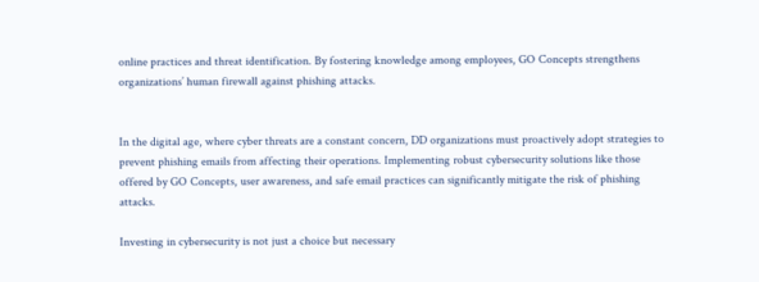online practices and threat identification. By fostering knowledge among employees, GO Concepts strengthens organizations’ human firewall against phishing attacks.


In the digital age, where cyber threats are a constant concern, DD organizations must proactively adopt strategies to prevent phishing emails from affecting their operations. Implementing robust cybersecurity solutions like those offered by GO Concepts, user awareness, and safe email practices can significantly mitigate the risk of phishing attacks.

Investing in cybersecurity is not just a choice but necessary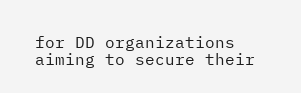for DD organizations aiming to secure their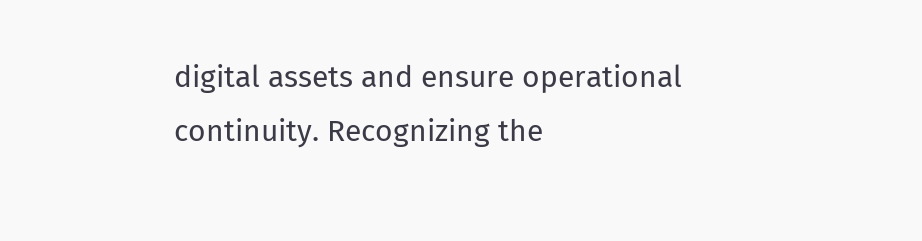digital assets and ensure operational continuity. Recognizing the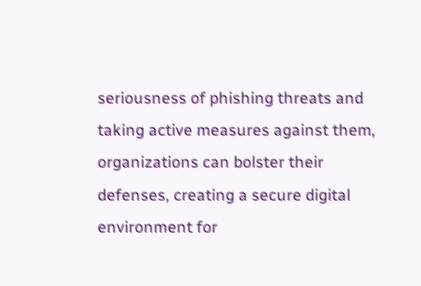seriousness of phishing threats and taking active measures against them, organizations can bolster their defenses, creating a secure digital environment for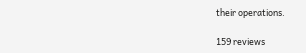their operations.

159 reviews